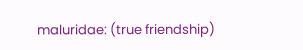maluridae: (true friendship)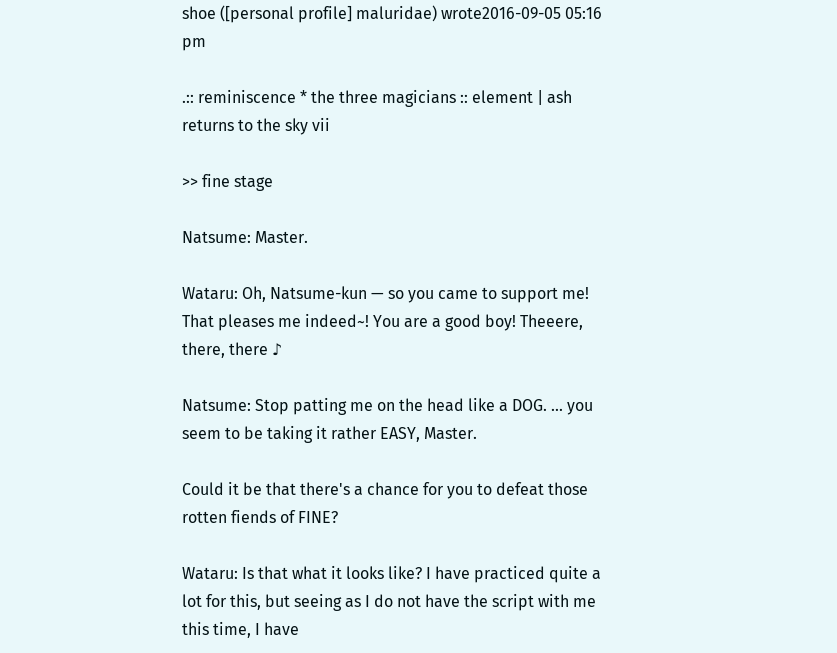shoe ([personal profile] maluridae) wrote2016-09-05 05:16 pm

.:: reminiscence * the three magicians :: element | ash returns to the sky vii

>> fine stage

Natsume: Master.

Wataru: Oh, Natsume-kun — so you came to support me! That pleases me indeed~! You are a good boy! Theeere, there, there ♪

Natsume: Stop patting me on the head like a DOG. ... you seem to be taking it rather EASY, Master.

Could it be that there's a chance for you to defeat those rotten fiends of FINE?

Wataru: Is that what it looks like? I have practiced quite a lot for this, but seeing as I do not have the script with me this time, I have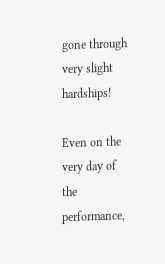gone through very slight hardships!

Even on the very day of the performance,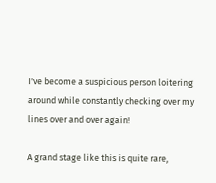I've become a suspicious person loitering around while constantly checking over my lines over and over again!

A grand stage like this is quite rare,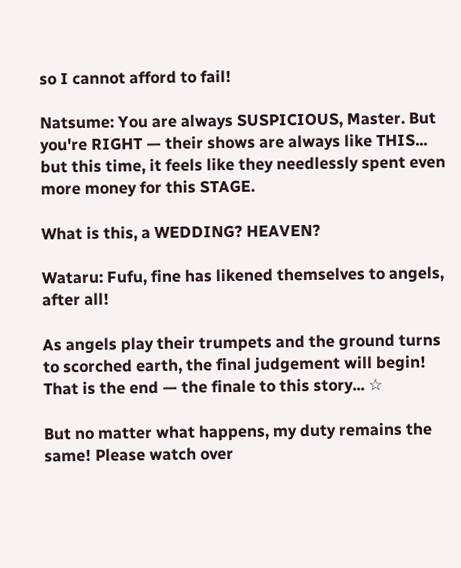so I cannot afford to fail!

Natsume: You are always SUSPICIOUS, Master. But you're RIGHT — their shows are always like THIS... but this time, it feels like they needlessly spent even more money for this STAGE.

What is this, a WEDDING? HEAVEN?

Wataru: Fufu, fine has likened themselves to angels, after all!

As angels play their trumpets and the ground turns to scorched earth, the final judgement will begin! That is the end — the finale to this story... ☆

But no matter what happens, my duty remains the same! Please watch over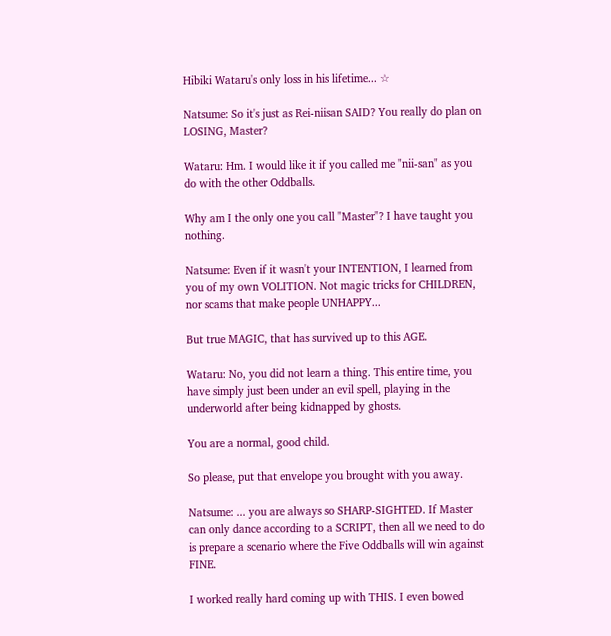Hibiki Wataru's only loss in his lifetime... ☆

Natsume: So it's just as Rei-niisan SAID? You really do plan on LOSING, Master?

Wataru: Hm. I would like it if you called me "nii-san" as you do with the other Oddballs.

Why am I the only one you call "Master"? I have taught you nothing.

Natsume: Even if it wasn't your INTENTION, I learned from you of my own VOLITION. Not magic tricks for CHILDREN, nor scams that make people UNHAPPY...

But true MAGIC, that has survived up to this AGE.

Wataru: No, you did not learn a thing. This entire time, you have simply just been under an evil spell, playing in the underworld after being kidnapped by ghosts.

You are a normal, good child.

So please, put that envelope you brought with you away.

Natsume: ... you are always so SHARP-SIGHTED. If Master can only dance according to a SCRIPT, then all we need to do is prepare a scenario where the Five Oddballs will win against FINE.

I worked really hard coming up with THIS. I even bowed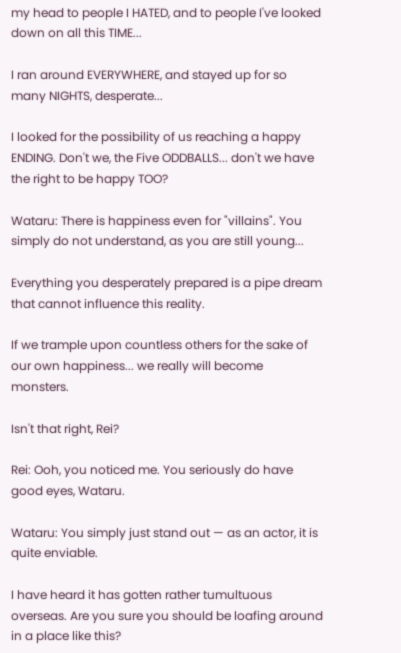my head to people I HATED, and to people I've looked down on all this TIME...

I ran around EVERYWHERE, and stayed up for so many NIGHTS, desperate...

I looked for the possibility of us reaching a happy ENDING. Don't we, the Five ODDBALLS... don't we have the right to be happy TOO?

Wataru: There is happiness even for "villains". You simply do not understand, as you are still young...

Everything you desperately prepared is a pipe dream that cannot influence this reality.

If we trample upon countless others for the sake of our own happiness... we really will become monsters.

Isn't that right, Rei?

Rei: Ooh, you noticed me. You seriously do have good eyes, Wataru.

Wataru: You simply just stand out — as an actor, it is quite enviable.

I have heard it has gotten rather tumultuous overseas. Are you sure you should be loafing around in a place like this?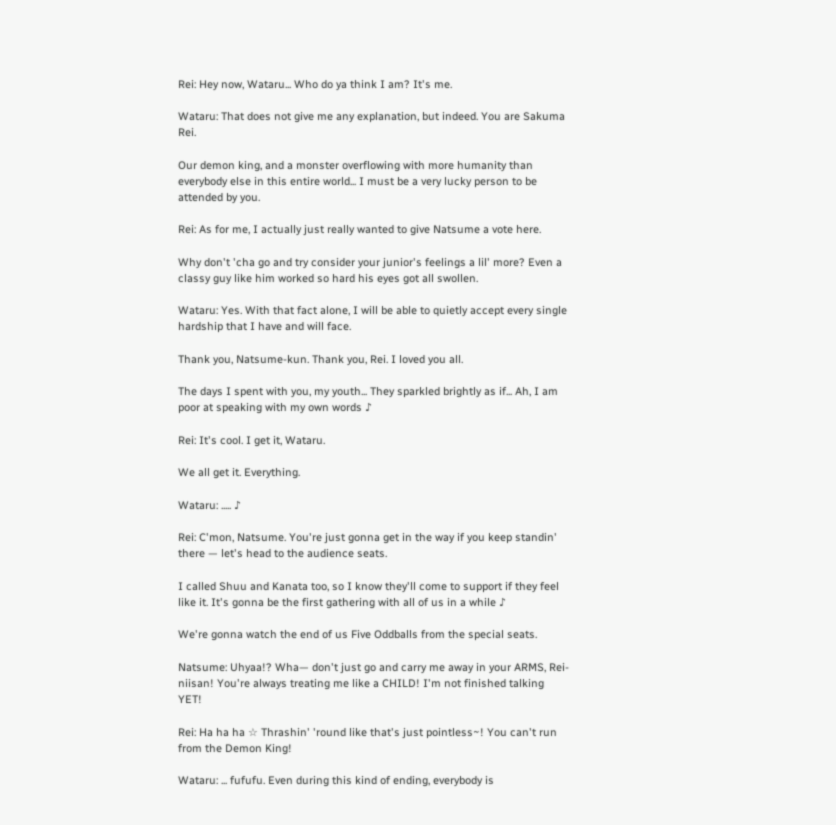Rei: Hey now, Wataru... Who do ya think I am? It's me.

Wataru: That does not give me any explanation, but indeed. You are Sakuma Rei.

Our demon king, and a monster overflowing with more humanity than everybody else in this entire world... I must be a very lucky person to be attended by you.

Rei: As for me, I actually just really wanted to give Natsume a vote here.

Why don't 'cha go and try consider your junior's feelings a lil' more? Even a classy guy like him worked so hard his eyes got all swollen.

Wataru: Yes. With that fact alone, I will be able to quietly accept every single hardship that I have and will face.

Thank you, Natsume-kun. Thank you, Rei. I loved you all.

The days I spent with you, my youth... They sparkled brightly as if... Ah, I am poor at speaking with my own words ♪

Rei: It's cool. I get it, Wataru.

We all get it. Everything.

Wataru: ..... ♪

Rei: C'mon, Natsume. You're just gonna get in the way if you keep standin' there — let's head to the audience seats.

I called Shuu and Kanata too, so I know they'll come to support if they feel like it. It's gonna be the first gathering with all of us in a while ♪

We're gonna watch the end of us Five Oddballs from the special seats.

Natsume: Uhyaa!? Wha— don't just go and carry me away in your ARMS, Rei-niisan! You're always treating me like a CHILD! I'm not finished talking YET!

Rei: Ha ha ha ☆ Thrashin' 'round like that's just pointless~! You can't run from the Demon King!

Wataru: ... fufufu. Even during this kind of ending, everybody is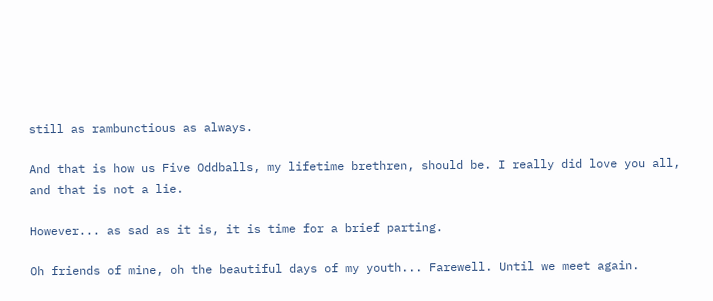still as rambunctious as always.

And that is how us Five Oddballs, my lifetime brethren, should be. I really did love you all, and that is not a lie.

However... as sad as it is, it is time for a brief parting.

Oh friends of mine, oh the beautiful days of my youth... Farewell. Until we meet again.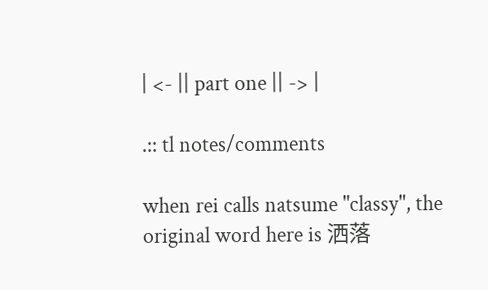| <- || part one || -> |

.:: tl notes/comments

when rei calls natsume "classy", the original word here is 洒落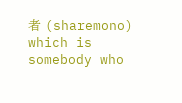者 (sharemono) which is somebody who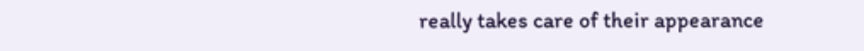really takes care of their appearance